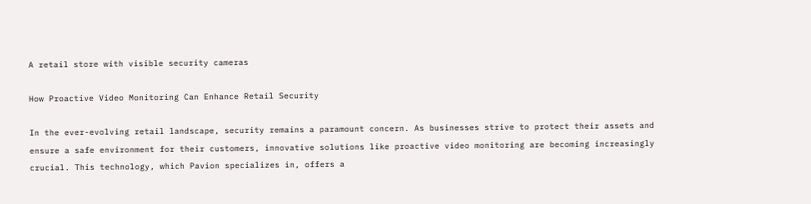A retail store with visible security cameras

How Proactive Video Monitoring Can Enhance Retail Security

In the ever-evolving retail landscape, security remains a paramount concern. As businesses strive to protect their assets and ensure a safe environment for their customers, innovative solutions like proactive video monitoring are becoming increasingly crucial. This technology, which Pavion specializes in, offers a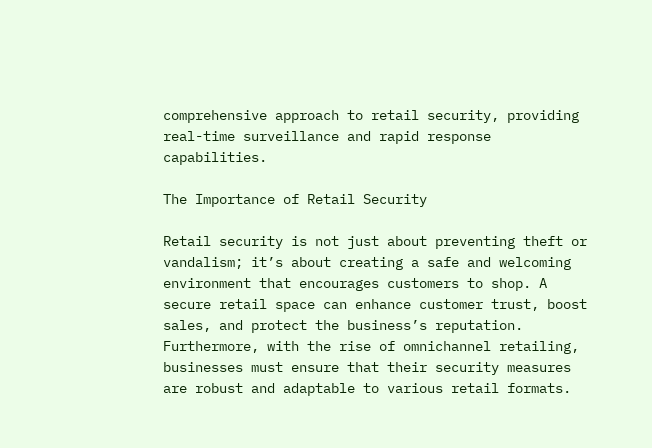comprehensive approach to retail security, providing real-time surveillance and rapid response capabilities.

The Importance of Retail Security

Retail security is not just about preventing theft or vandalism; it’s about creating a safe and welcoming environment that encourages customers to shop. A secure retail space can enhance customer trust, boost sales, and protect the business’s reputation. Furthermore, with the rise of omnichannel retailing, businesses must ensure that their security measures are robust and adaptable to various retail formats.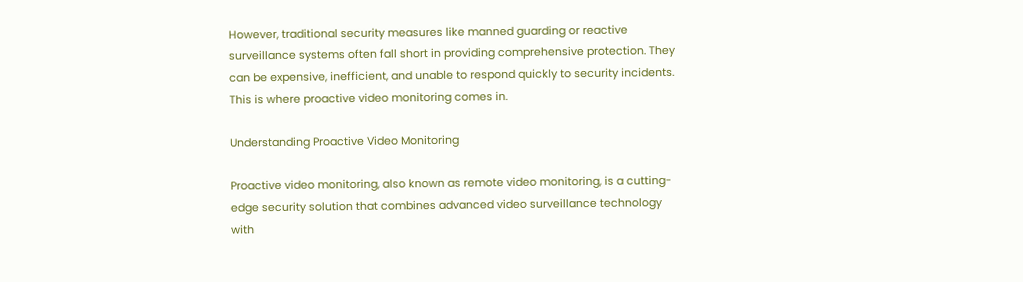However, traditional security measures like manned guarding or reactive surveillance systems often fall short in providing comprehensive protection. They can be expensive, inefficient, and unable to respond quickly to security incidents. This is where proactive video monitoring comes in.

Understanding Proactive Video Monitoring

Proactive video monitoring, also known as remote video monitoring, is a cutting-edge security solution that combines advanced video surveillance technology with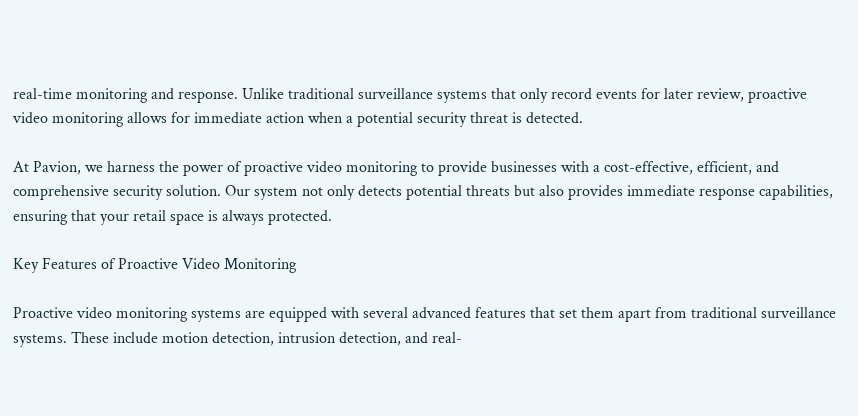real-time monitoring and response. Unlike traditional surveillance systems that only record events for later review, proactive video monitoring allows for immediate action when a potential security threat is detected.

At Pavion, we harness the power of proactive video monitoring to provide businesses with a cost-effective, efficient, and comprehensive security solution. Our system not only detects potential threats but also provides immediate response capabilities, ensuring that your retail space is always protected.

Key Features of Proactive Video Monitoring

Proactive video monitoring systems are equipped with several advanced features that set them apart from traditional surveillance systems. These include motion detection, intrusion detection, and real-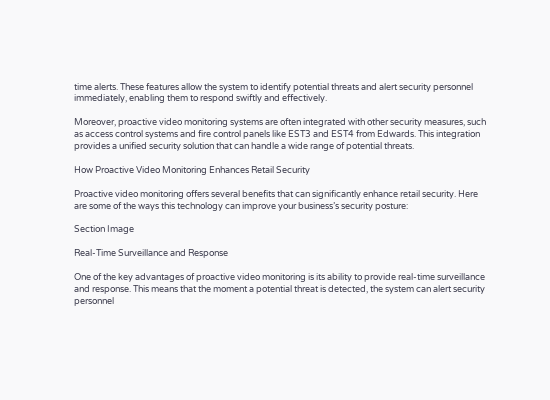time alerts. These features allow the system to identify potential threats and alert security personnel immediately, enabling them to respond swiftly and effectively.

Moreover, proactive video monitoring systems are often integrated with other security measures, such as access control systems and fire control panels like EST3 and EST4 from Edwards. This integration provides a unified security solution that can handle a wide range of potential threats.

How Proactive Video Monitoring Enhances Retail Security

Proactive video monitoring offers several benefits that can significantly enhance retail security. Here are some of the ways this technology can improve your business’s security posture:

Section Image

Real-Time Surveillance and Response

One of the key advantages of proactive video monitoring is its ability to provide real-time surveillance and response. This means that the moment a potential threat is detected, the system can alert security personnel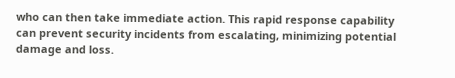who can then take immediate action. This rapid response capability can prevent security incidents from escalating, minimizing potential damage and loss.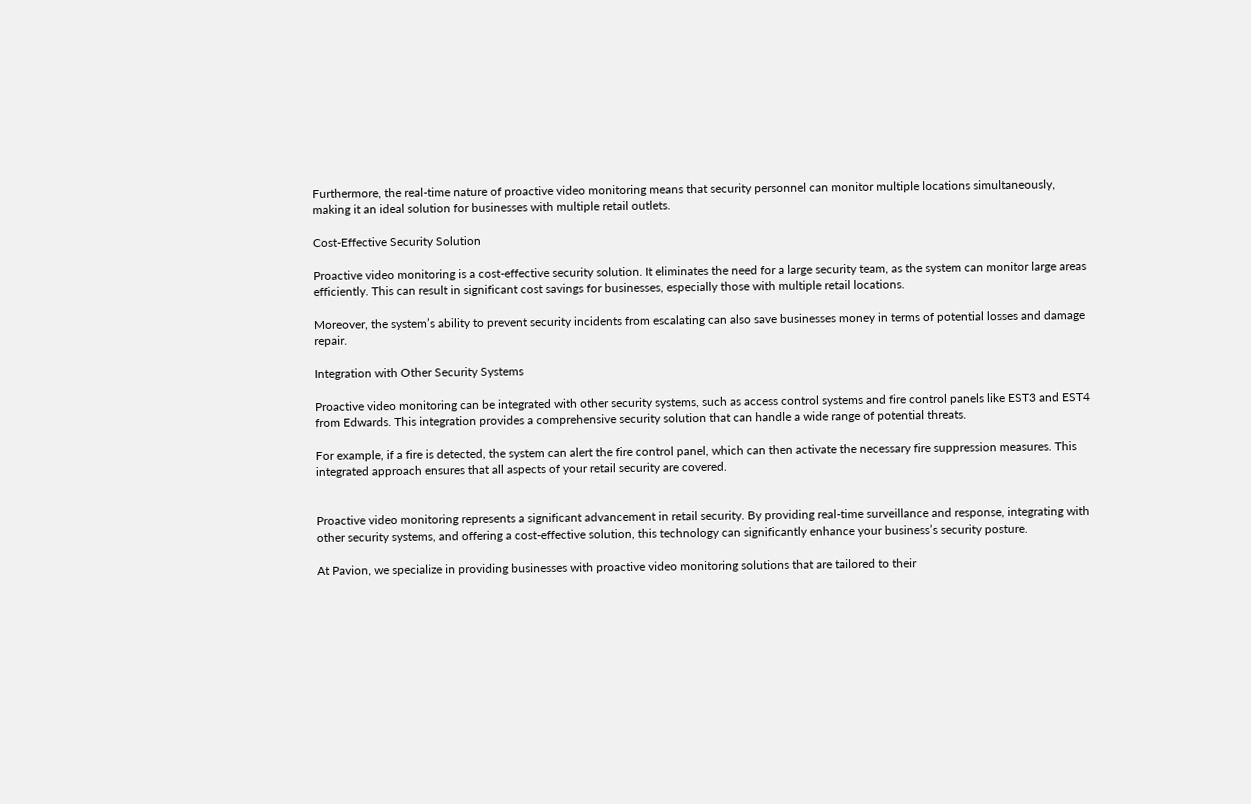Furthermore, the real-time nature of proactive video monitoring means that security personnel can monitor multiple locations simultaneously, making it an ideal solution for businesses with multiple retail outlets.

Cost-Effective Security Solution

Proactive video monitoring is a cost-effective security solution. It eliminates the need for a large security team, as the system can monitor large areas efficiently. This can result in significant cost savings for businesses, especially those with multiple retail locations.

Moreover, the system’s ability to prevent security incidents from escalating can also save businesses money in terms of potential losses and damage repair.

Integration with Other Security Systems

Proactive video monitoring can be integrated with other security systems, such as access control systems and fire control panels like EST3 and EST4 from Edwards. This integration provides a comprehensive security solution that can handle a wide range of potential threats.

For example, if a fire is detected, the system can alert the fire control panel, which can then activate the necessary fire suppression measures. This integrated approach ensures that all aspects of your retail security are covered.


Proactive video monitoring represents a significant advancement in retail security. By providing real-time surveillance and response, integrating with other security systems, and offering a cost-effective solution, this technology can significantly enhance your business’s security posture.

At Pavion, we specialize in providing businesses with proactive video monitoring solutions that are tailored to their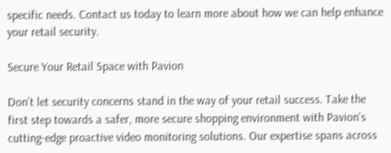specific needs. Contact us today to learn more about how we can help enhance your retail security.

Secure Your Retail Space with Pavion

Don’t let security concerns stand in the way of your retail success. Take the first step towards a safer, more secure shopping environment with Pavion’s cutting-edge proactive video monitoring solutions. Our expertise spans across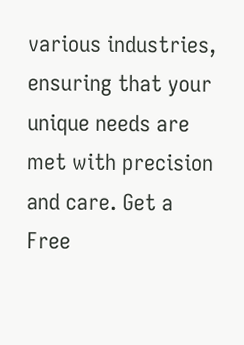various industries, ensuring that your unique needs are met with precision and care. Get a Free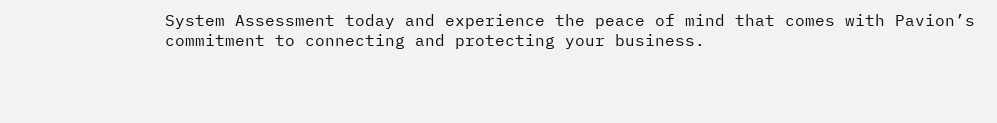System Assessment today and experience the peace of mind that comes with Pavion’s commitment to connecting and protecting your business.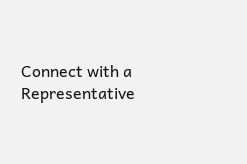Connect with a Representative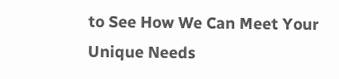to See How We Can Meet Your Unique Needs